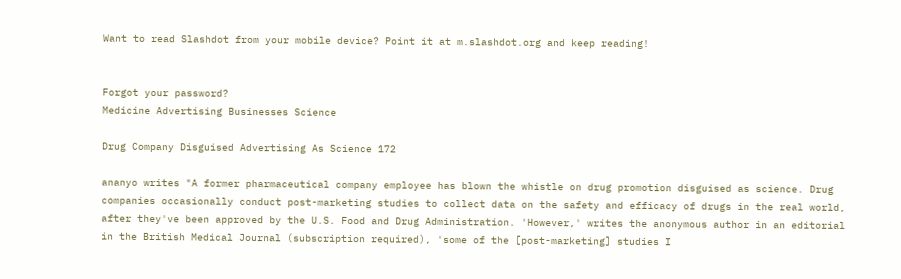Want to read Slashdot from your mobile device? Point it at m.slashdot.org and keep reading!


Forgot your password?
Medicine Advertising Businesses Science

Drug Company Disguised Advertising As Science 172

ananyo writes "A former pharmaceutical company employee has blown the whistle on drug promotion disguised as science. Drug companies occasionally conduct post-marketing studies to collect data on the safety and efficacy of drugs in the real world, after they've been approved by the U.S. Food and Drug Administration. 'However,' writes the anonymous author in an editorial in the British Medical Journal (subscription required), 'some of the [post-marketing] studies I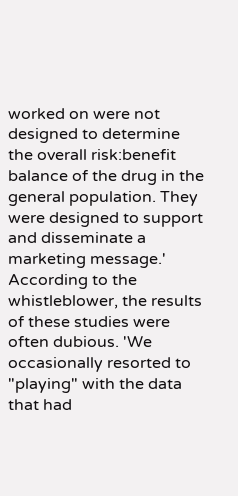worked on were not designed to determine the overall risk:benefit balance of the drug in the general population. They were designed to support and disseminate a marketing message.' According to the whistleblower, the results of these studies were often dubious. 'We occasionally resorted to "playing" with the data that had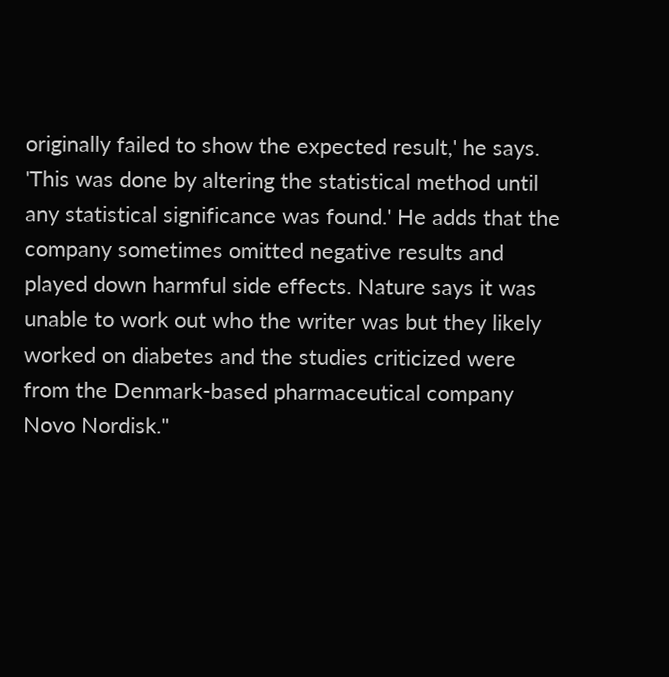originally failed to show the expected result,' he says. 'This was done by altering the statistical method until any statistical significance was found.' He adds that the company sometimes omitted negative results and played down harmful side effects. Nature says it was unable to work out who the writer was but they likely worked on diabetes and the studies criticized were from the Denmark-based pharmaceutical company Novo Nordisk."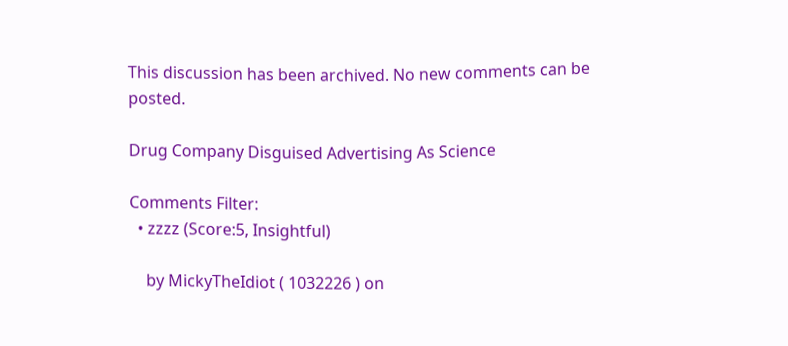This discussion has been archived. No new comments can be posted.

Drug Company Disguised Advertising As Science

Comments Filter:
  • zzzz (Score:5, Insightful)

    by MickyTheIdiot ( 1032226 ) on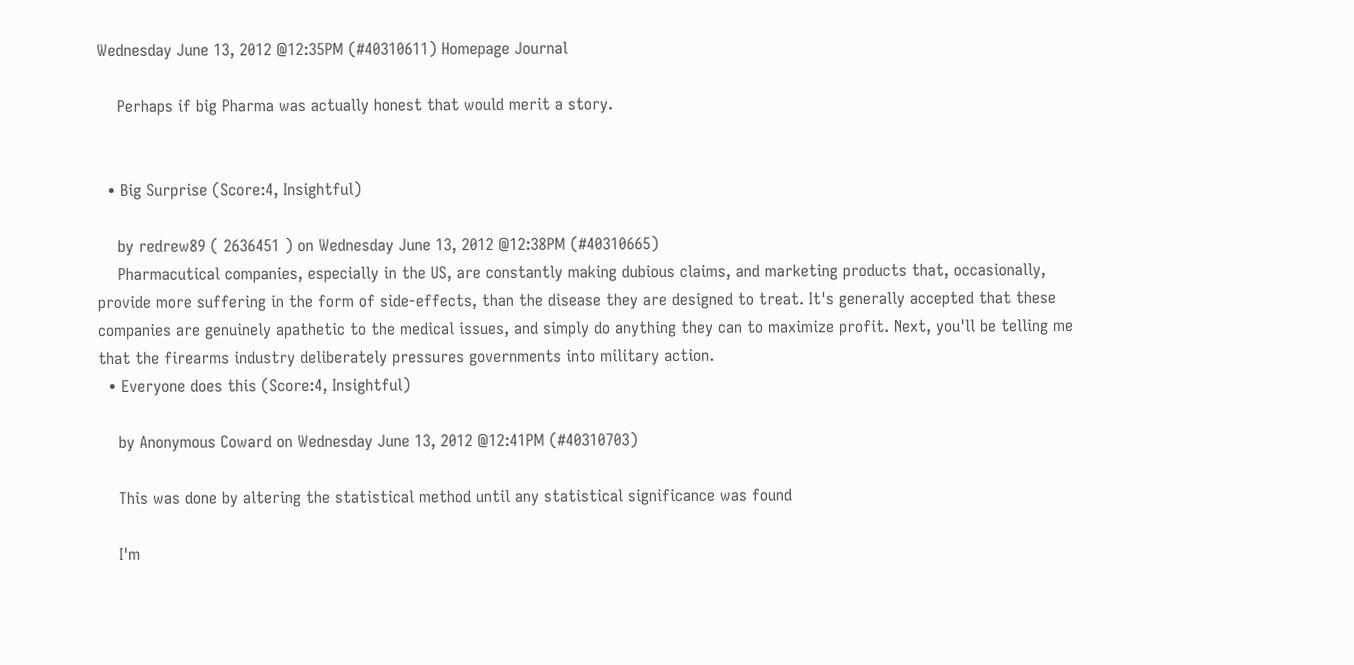Wednesday June 13, 2012 @12:35PM (#40310611) Homepage Journal

    Perhaps if big Pharma was actually honest that would merit a story.


  • Big Surprise (Score:4, Insightful)

    by redrew89 ( 2636451 ) on Wednesday June 13, 2012 @12:38PM (#40310665)
    Pharmacutical companies, especially in the US, are constantly making dubious claims, and marketing products that, occasionally, provide more suffering in the form of side-effects, than the disease they are designed to treat. It's generally accepted that these companies are genuinely apathetic to the medical issues, and simply do anything they can to maximize profit. Next, you'll be telling me that the firearms industry deliberately pressures governments into military action.
  • Everyone does this (Score:4, Insightful)

    by Anonymous Coward on Wednesday June 13, 2012 @12:41PM (#40310703)

    This was done by altering the statistical method until any statistical significance was found

    I'm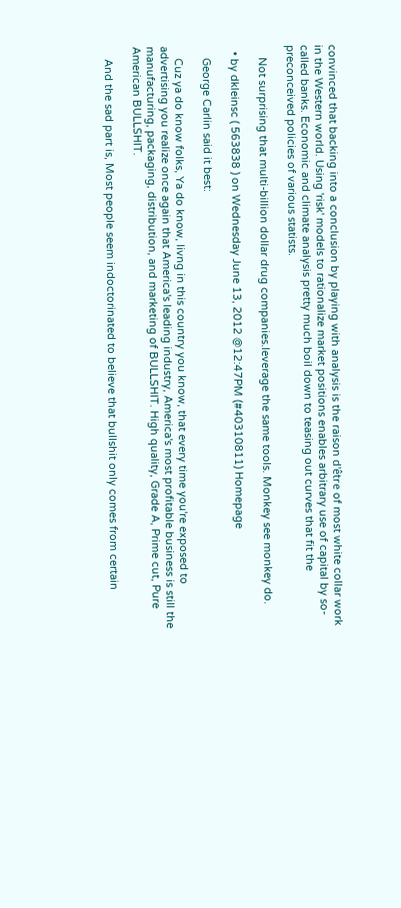convinced that backing into a conclusion by playing with analysis is the raison d'être of most white collar work in the Western world. Using 'risk' models to rationalize market positions enables arbitrary use of capital by so-called banks. Economic and climate analysis pretty much boil down to teasing out curves that fit the preconceived policies of various statists.

    Not surprising that multi-billion dollar drug companies.leverage the same tools. Monkey see monkey do.

  • by dkleinsc ( 563838 ) on Wednesday June 13, 2012 @12:47PM (#40310811) Homepage

    George Carlin said it best:

    Cuz ya do know folks, Ya do know, livng in this country you know, that every time you're exposed to advertising you realize once again that America's leading industry, America's most profitable business is still the manufacturing, packaging, distribution, and marketing of BULLSHIT. High quality, Grade A, Prime cut, Pure American BULLSHIT.

    And the sad part is, Most people seem indoctorinated to believe that bullshit only comes from certain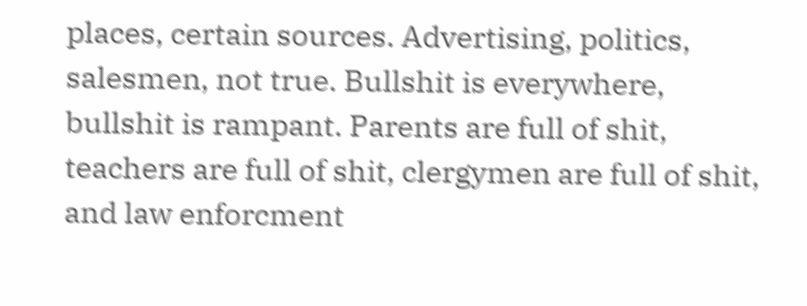places, certain sources. Advertising, politics, salesmen, not true. Bullshit is everywhere, bullshit is rampant. Parents are full of shit, teachers are full of shit, clergymen are full of shit, and law enforcment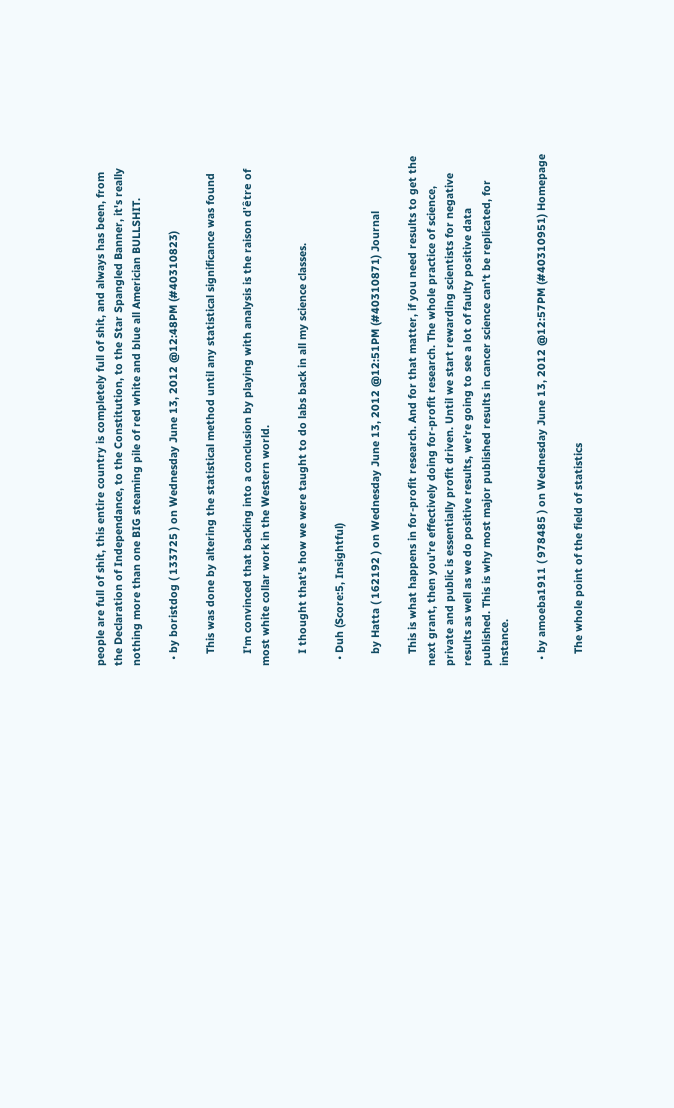people are full of shit, this entire country is completely full of shit, and always has been, from the Declaration of Independance, to the Constitution, to the Star Spangled Banner, it's really nothing more than one BIG steaming pile of red white and blue all Americian BULLSHIT.

  • by boristdog ( 133725 ) on Wednesday June 13, 2012 @12:48PM (#40310823)

    This was done by altering the statistical method until any statistical significance was found

    I'm convinced that backing into a conclusion by playing with analysis is the raison d'être of most white collar work in the Western world.

    I thought that's how we were taught to do labs back in all my science classes.

  • Duh (Score:5, Insightful)

    by Hatta ( 162192 ) on Wednesday June 13, 2012 @12:51PM (#40310871) Journal

    This is what happens in for-profit research. And for that matter, if you need results to get the next grant, then you're effectively doing for-profit research. The whole practice of science, private and public is essentially profit driven. Until we start rewarding scientists for negative results as well as we do positive results, we're going to see a lot of faulty positive data published. This is why most major published results in cancer science can't be replicated, for instance.

  • by amoeba1911 ( 978485 ) on Wednesday June 13, 2012 @12:57PM (#40310951) Homepage

    The whole point of the field of statistics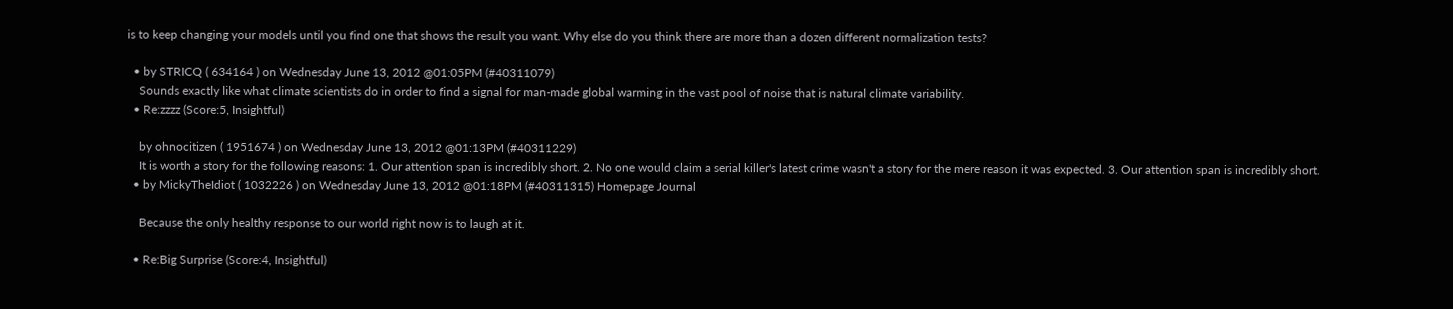is to keep changing your models until you find one that shows the result you want. Why else do you think there are more than a dozen different normalization tests?

  • by STRICQ ( 634164 ) on Wednesday June 13, 2012 @01:05PM (#40311079)
    Sounds exactly like what climate scientists do in order to find a signal for man-made global warming in the vast pool of noise that is natural climate variability.
  • Re:zzzz (Score:5, Insightful)

    by ohnocitizen ( 1951674 ) on Wednesday June 13, 2012 @01:13PM (#40311229)
    It is worth a story for the following reasons: 1. Our attention span is incredibly short. 2. No one would claim a serial killer's latest crime wasn't a story for the mere reason it was expected. 3. Our attention span is incredibly short.
  • by MickyTheIdiot ( 1032226 ) on Wednesday June 13, 2012 @01:18PM (#40311315) Homepage Journal

    Because the only healthy response to our world right now is to laugh at it.

  • Re:Big Surprise (Score:4, Insightful)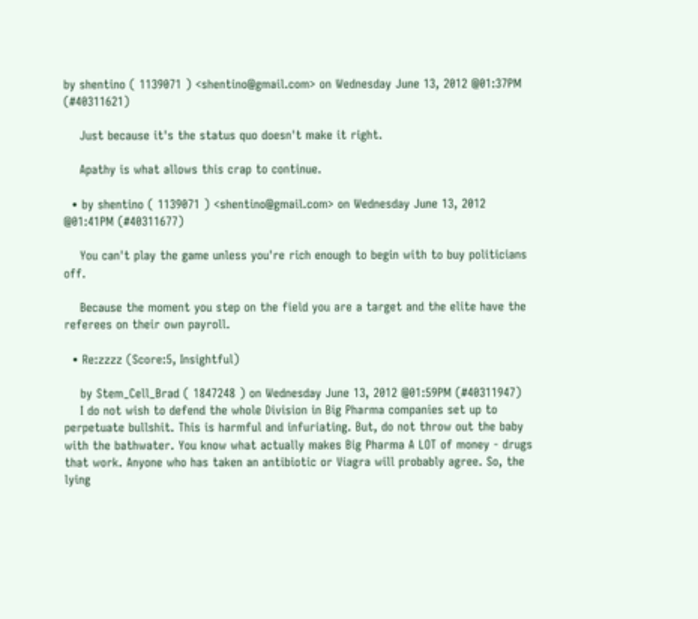by shentino ( 1139071 ) <shentino@gmail.com> on Wednesday June 13, 2012 @01:37PM (#40311621)

    Just because it's the status quo doesn't make it right.

    Apathy is what allows this crap to continue.

  • by shentino ( 1139071 ) <shentino@gmail.com> on Wednesday June 13, 2012 @01:41PM (#40311677)

    You can't play the game unless you're rich enough to begin with to buy politicians off.

    Because the moment you step on the field you are a target and the elite have the referees on their own payroll.

  • Re:zzzz (Score:5, Insightful)

    by Stem_Cell_Brad ( 1847248 ) on Wednesday June 13, 2012 @01:59PM (#40311947)
    I do not wish to defend the whole Division in Big Pharma companies set up to perpetuate bullshit. This is harmful and infuriating. But, do not throw out the baby with the bathwater. You know what actually makes Big Pharma A LOT of money - drugs that work. Anyone who has taken an antibiotic or Viagra will probably agree. So, the lying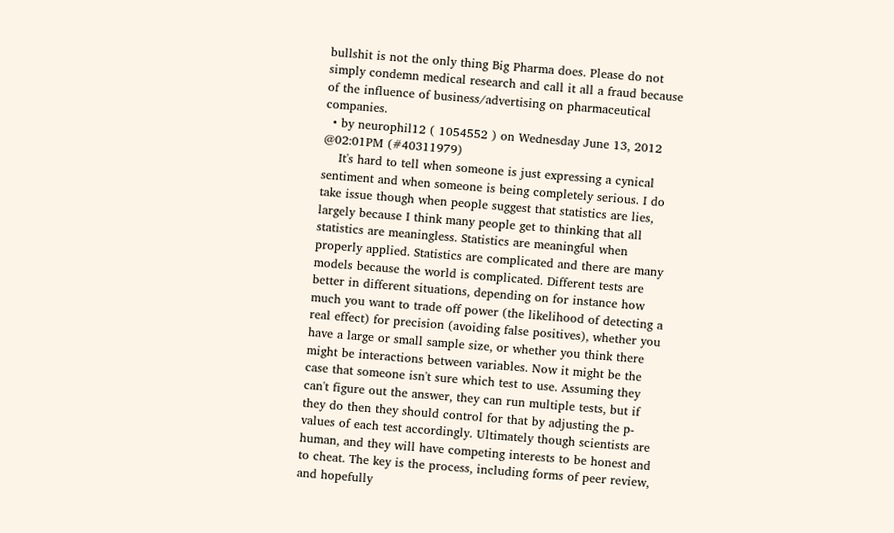bullshit is not the only thing Big Pharma does. Please do not simply condemn medical research and call it all a fraud because of the influence of business/advertising on pharmaceutical companies.
  • by neurophil12 ( 1054552 ) on Wednesday June 13, 2012 @02:01PM (#40311979)
    It's hard to tell when someone is just expressing a cynical sentiment and when someone is being completely serious. I do take issue though when people suggest that statistics are lies, largely because I think many people get to thinking that all statistics are meaningless. Statistics are meaningful when properly applied. Statistics are complicated and there are many models because the world is complicated. Different tests are better in different situations, depending on for instance how much you want to trade off power (the likelihood of detecting a real effect) for precision (avoiding false positives), whether you have a large or small sample size, or whether you think there might be interactions between variables. Now it might be the case that someone isn't sure which test to use. Assuming they can't figure out the answer, they can run multiple tests, but if they do then they should control for that by adjusting the p-values of each test accordingly. Ultimately though scientists are human, and they will have competing interests to be honest and to cheat. The key is the process, including forms of peer review, and hopefully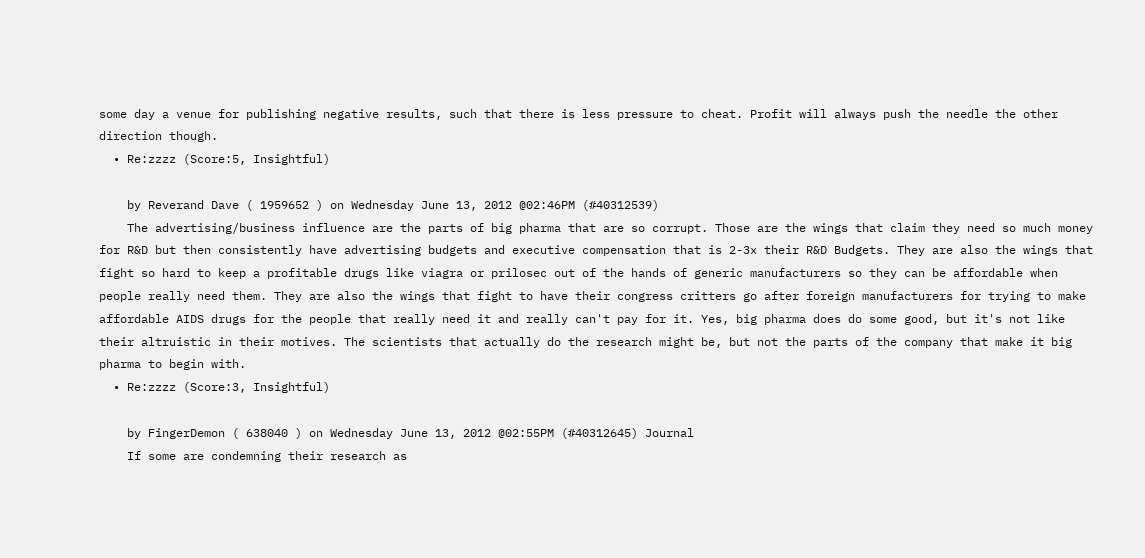some day a venue for publishing negative results, such that there is less pressure to cheat. Profit will always push the needle the other direction though.
  • Re:zzzz (Score:5, Insightful)

    by Reverand Dave ( 1959652 ) on Wednesday June 13, 2012 @02:46PM (#40312539)
    The advertising/business influence are the parts of big pharma that are so corrupt. Those are the wings that claim they need so much money for R&D but then consistently have advertising budgets and executive compensation that is 2-3x their R&D Budgets. They are also the wings that fight so hard to keep a profitable drugs like viagra or prilosec out of the hands of generic manufacturers so they can be affordable when people really need them. They are also the wings that fight to have their congress critters go after foreign manufacturers for trying to make affordable AIDS drugs for the people that really need it and really can't pay for it. Yes, big pharma does do some good, but it's not like their altruistic in their motives. The scientists that actually do the research might be, but not the parts of the company that make it big pharma to begin with.
  • Re:zzzz (Score:3, Insightful)

    by FingerDemon ( 638040 ) on Wednesday June 13, 2012 @02:55PM (#40312645) Journal
    If some are condemning their research as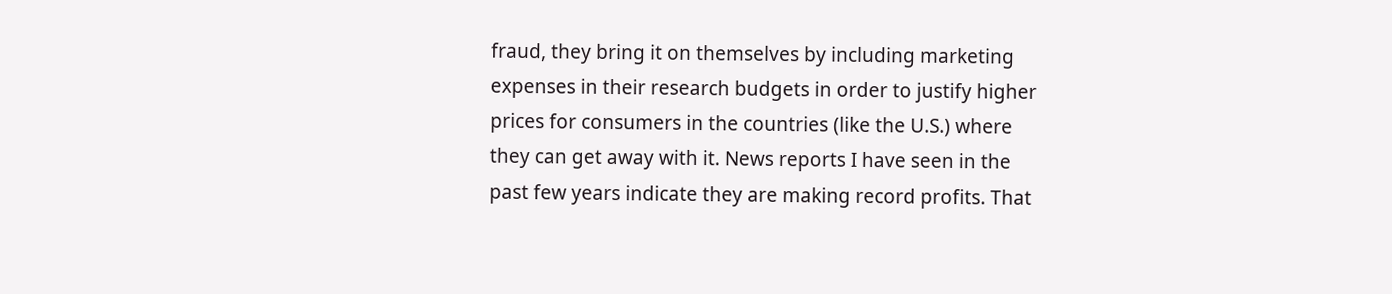fraud, they bring it on themselves by including marketing expenses in their research budgets in order to justify higher prices for consumers in the countries (like the U.S.) where they can get away with it. News reports I have seen in the past few years indicate they are making record profits. That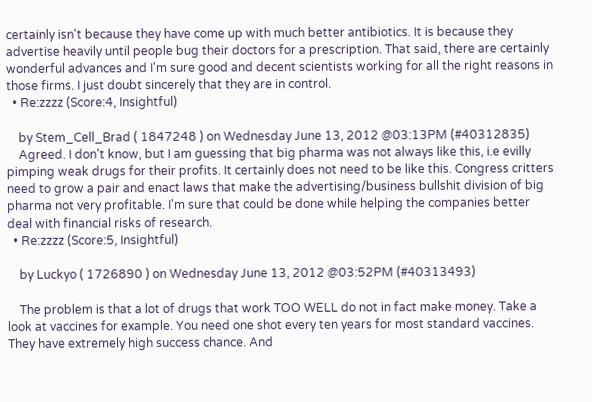certainly isn't because they have come up with much better antibiotics. It is because they advertise heavily until people bug their doctors for a prescription. That said, there are certainly wonderful advances and I'm sure good and decent scientists working for all the right reasons in those firms. I just doubt sincerely that they are in control.
  • Re:zzzz (Score:4, Insightful)

    by Stem_Cell_Brad ( 1847248 ) on Wednesday June 13, 2012 @03:13PM (#40312835)
    Agreed. I don't know, but I am guessing that big pharma was not always like this, i.e evilly pimping weak drugs for their profits. It certainly does not need to be like this. Congress critters need to grow a pair and enact laws that make the advertising/business bullshit division of big pharma not very profitable. I'm sure that could be done while helping the companies better deal with financial risks of research.
  • Re:zzzz (Score:5, Insightful)

    by Luckyo ( 1726890 ) on Wednesday June 13, 2012 @03:52PM (#40313493)

    The problem is that a lot of drugs that work TOO WELL do not in fact make money. Take a look at vaccines for example. You need one shot every ten years for most standard vaccines. They have extremely high success chance. And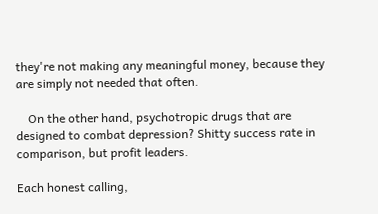they're not making any meaningful money, because they are simply not needed that often.

    On the other hand, psychotropic drugs that are designed to combat depression? Shitty success rate in comparison, but profit leaders.

Each honest calling,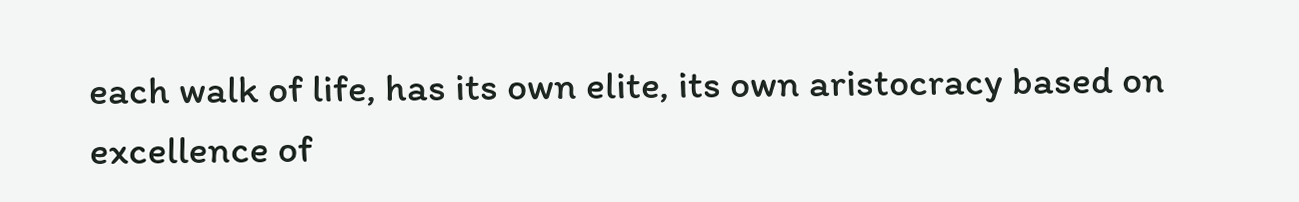each walk of life, has its own elite, its own aristocracy based on excellence of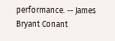performance. -- James Bryant Conant